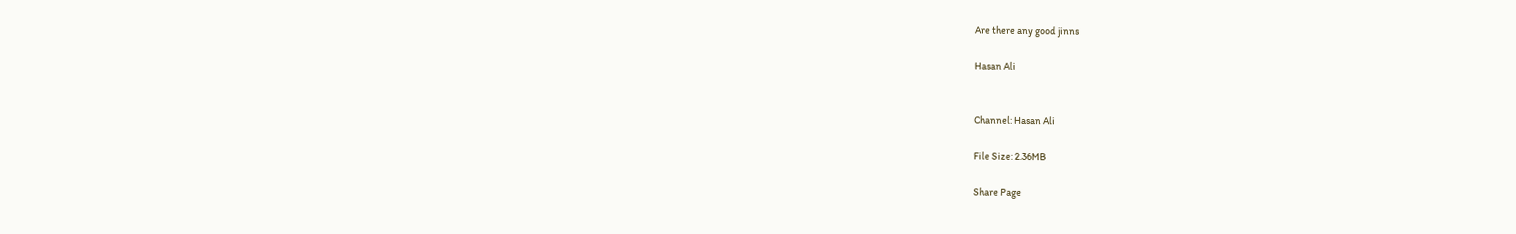Are there any good jinns

Hasan Ali


Channel: Hasan Ali

File Size: 2.36MB

Share Page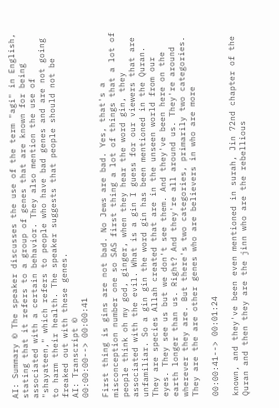AI: Summary © The speaker discusses the use of the term "agi" in English, stating that it refers to a group of genes that are known for being associated with a certain behavior. They also mention the use of "shayateen," which refers to people who have bad genes and are not going to harm their health. The speaker suggests that people should not be freaked out with these genes.
AI: Transcript ©
00:00:00--> 00:00:41

First thing is gins are not bad. No Jews are bad. Yes, that's a misconception number one so SAS first thing a lot of things that a lot of people think oh my god, ginger, when they hear the word gin, they associated with the evil. What is a gin I guess for our viewers that are unfamiliar. So a gin gin the word gin has been mentioned in the Quran. They are species Allah created that are in the unseen world from our eyes. They see us but we don't see them. And they've been here on the earth longer than us. Right? And they're all around us. They're around wherever they are. But there's two categories, primarily two categories. They are the are other genes who are believers in who are more

00:00:41--> 00:01:24

known, and they've been even mentioned in surah, Jin 72nd chapter of the Quran and then they are the jinn who are the rebellious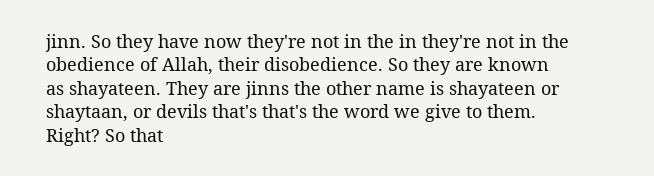jinn. So they have now they're not in the in they're not in the obedience of Allah, their disobedience. So they are known as shayateen. They are jinns the other name is shayateen or shaytaan, or devils that's that's the word we give to them. Right? So that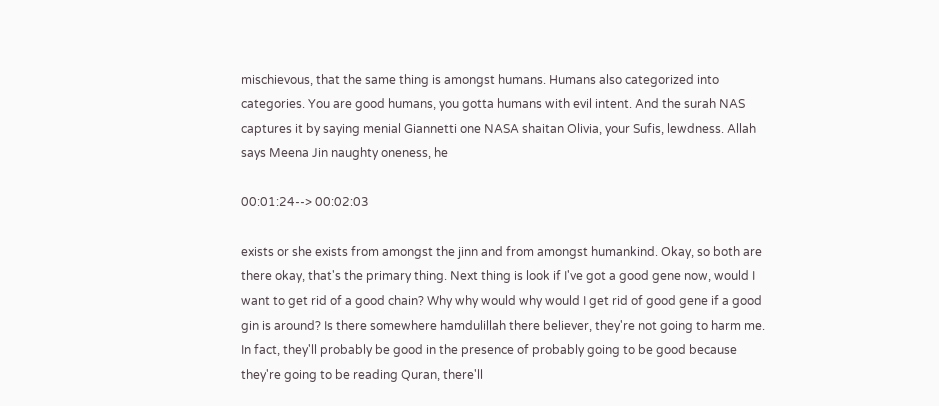mischievous, that the same thing is amongst humans. Humans also categorized into categories. You are good humans, you gotta humans with evil intent. And the surah NAS captures it by saying menial Giannetti one NASA shaitan Olivia, your Sufis, lewdness. Allah says Meena Jin naughty oneness, he

00:01:24--> 00:02:03

exists or she exists from amongst the jinn and from amongst humankind. Okay, so both are there okay, that's the primary thing. Next thing is look if I've got a good gene now, would I want to get rid of a good chain? Why why would why would I get rid of good gene if a good gin is around? Is there somewhere hamdulillah there believer, they're not going to harm me. In fact, they'll probably be good in the presence of probably going to be good because they're going to be reading Quran, there'll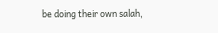be doing their own salah,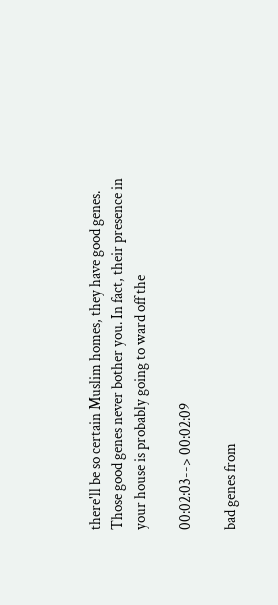there'll be so certain Muslim homes, they have good genes. Those good genes never bother you. In fact, their presence in your house is probably going to ward off the

00:02:03--> 00:02:09

bad genes from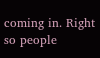coming in. Right so people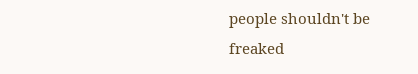people shouldn't be freaked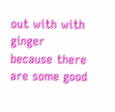out with with ginger because there are some good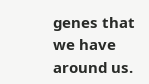genes that we have around us.